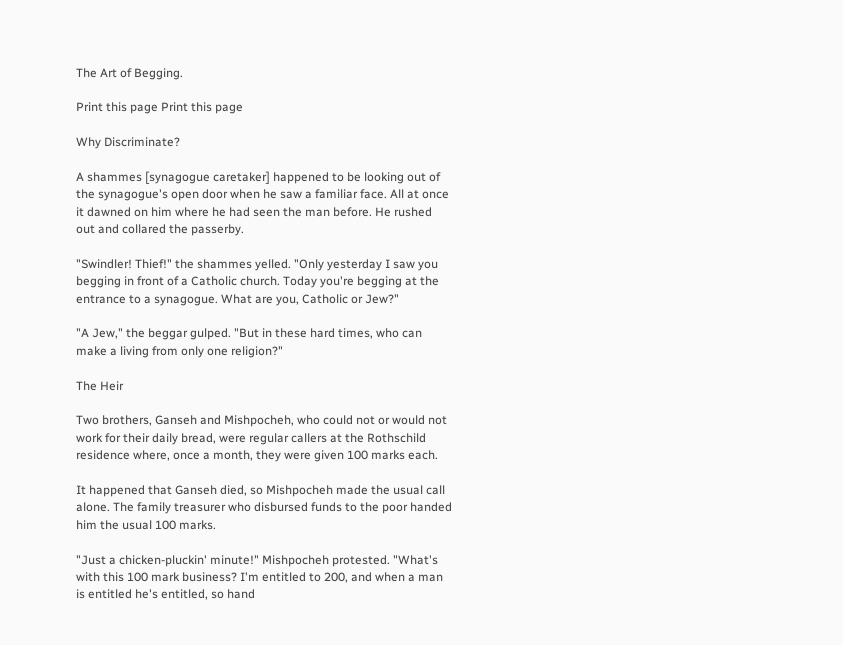The Art of Begging.

Print this page Print this page

Why Discriminate?

A shammes [synagogue caretaker] happened to be looking out of the synagogue's open door when he saw a familiar face. All at once it dawned on him where he had seen the man before. He rushed out and collared the passerby.

"Swindler! Thief!" the shammes yelled. "Only yesterday I saw you begging in front of a Catholic church. Today you're begging at the entrance to a synagogue. What are you, Catholic or Jew?"

"A Jew," the beggar gulped. "But in these hard times, who can make a living from only one religion?"

The Heir

Two brothers, Ganseh and Mishpocheh, who could not or would not work for their daily bread, were regular callers at the Rothschild residence where, once a month, they were given 100 marks each.

It happened that Ganseh died, so Mishpocheh made the usual call alone. The family treasurer who disbursed funds to the poor handed him the usual 100 marks.

"Just a chicken-pluckin' minute!" Mishpocheh protested. "What's with this 100 mark business? I'm entitled to 200, and when a man is entitled he's entitled, so hand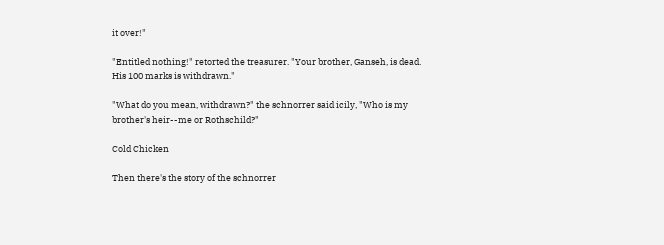it over!"

"Entitled nothing!" retorted the treasurer. "Your brother, Ganseh, is dead. His 100 marks is withdrawn."

"What do you mean, withdrawn?" the schnorrer said icily, "Who is my brother's heir--me or Rothschild?"

Cold Chicken

Then there's the story of the schnorrer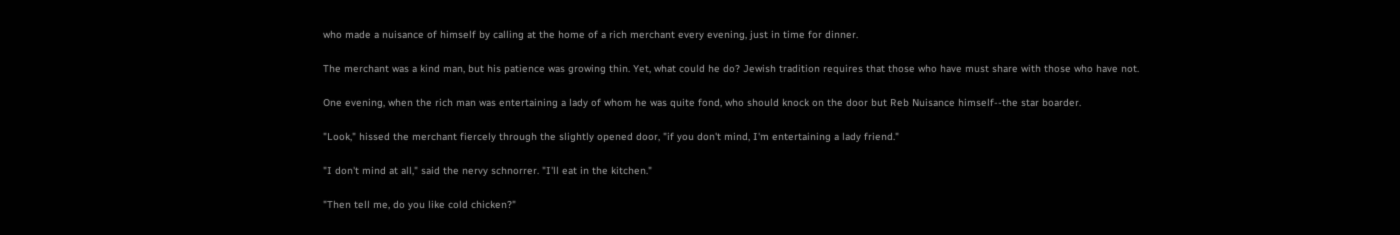who made a nuisance of himself by calling at the home of a rich merchant every evening, just in time for dinner.

The merchant was a kind man, but his patience was growing thin. Yet, what could he do? Jewish tradition requires that those who have must share with those who have not.

One evening, when the rich man was entertaining a lady of whom he was quite fond, who should knock on the door but Reb Nuisance himself--the star boarder.

"Look," hissed the merchant fiercely through the slightly opened door, "if you don't mind, I'm entertaining a lady friend."

"I don't mind at all," said the nervy schnorrer. "I'll eat in the kitchen."

"Then tell me, do you like cold chicken?"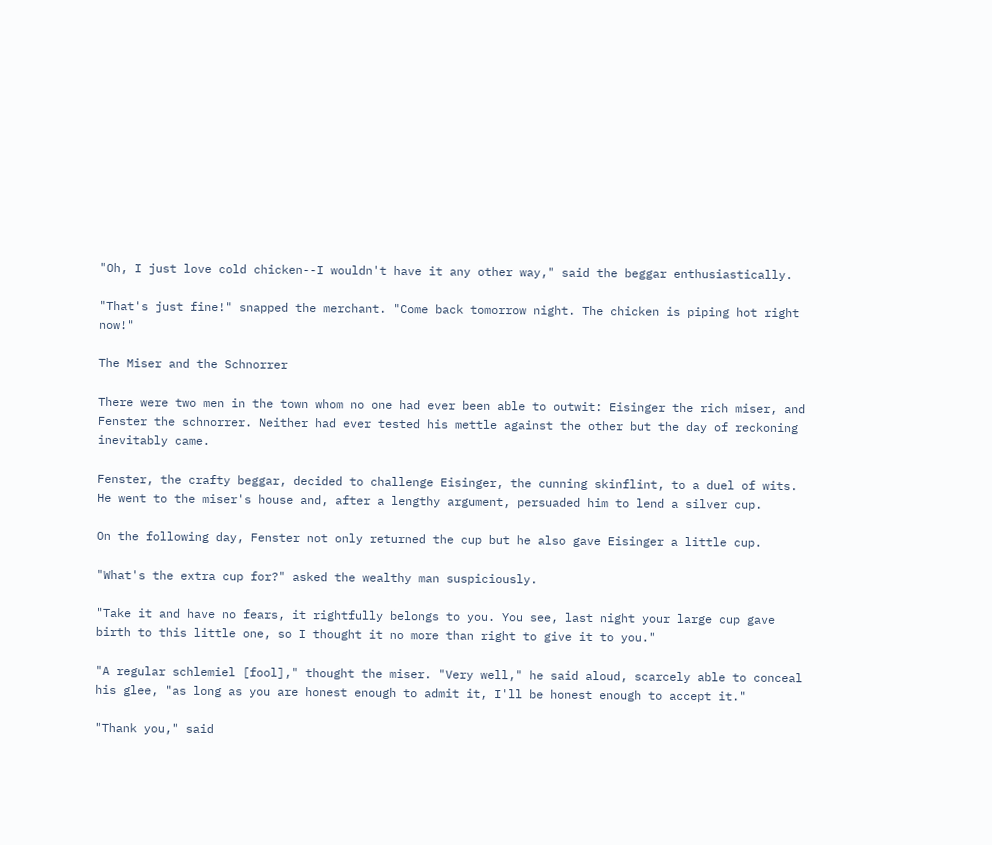"Oh, I just love cold chicken--I wouldn't have it any other way," said the beggar enthusiastically.

"That's just fine!" snapped the merchant. "Come back tomorrow night. The chicken is piping hot right now!"

The Miser and the Schnorrer

There were two men in the town whom no one had ever been able to outwit: Eisinger the rich miser, and Fenster the schnorrer. Neither had ever tested his mettle against the other but the day of reckoning inevitably came.

Fenster, the crafty beggar, decided to challenge Eisinger, the cunning skinflint, to a duel of wits. He went to the miser's house and, after a lengthy argument, persuaded him to lend a silver cup.

On the following day, Fenster not only returned the cup but he also gave Eisinger a little cup.

"What's the extra cup for?" asked the wealthy man suspiciously.

"Take it and have no fears, it rightfully belongs to you. You see, last night your large cup gave birth to this little one, so I thought it no more than right to give it to you."

"A regular schlemiel [fool]," thought the miser. "Very well," he said aloud, scarcely able to conceal his glee, "as long as you are honest enough to admit it, I'll be honest enough to accept it."

"Thank you," said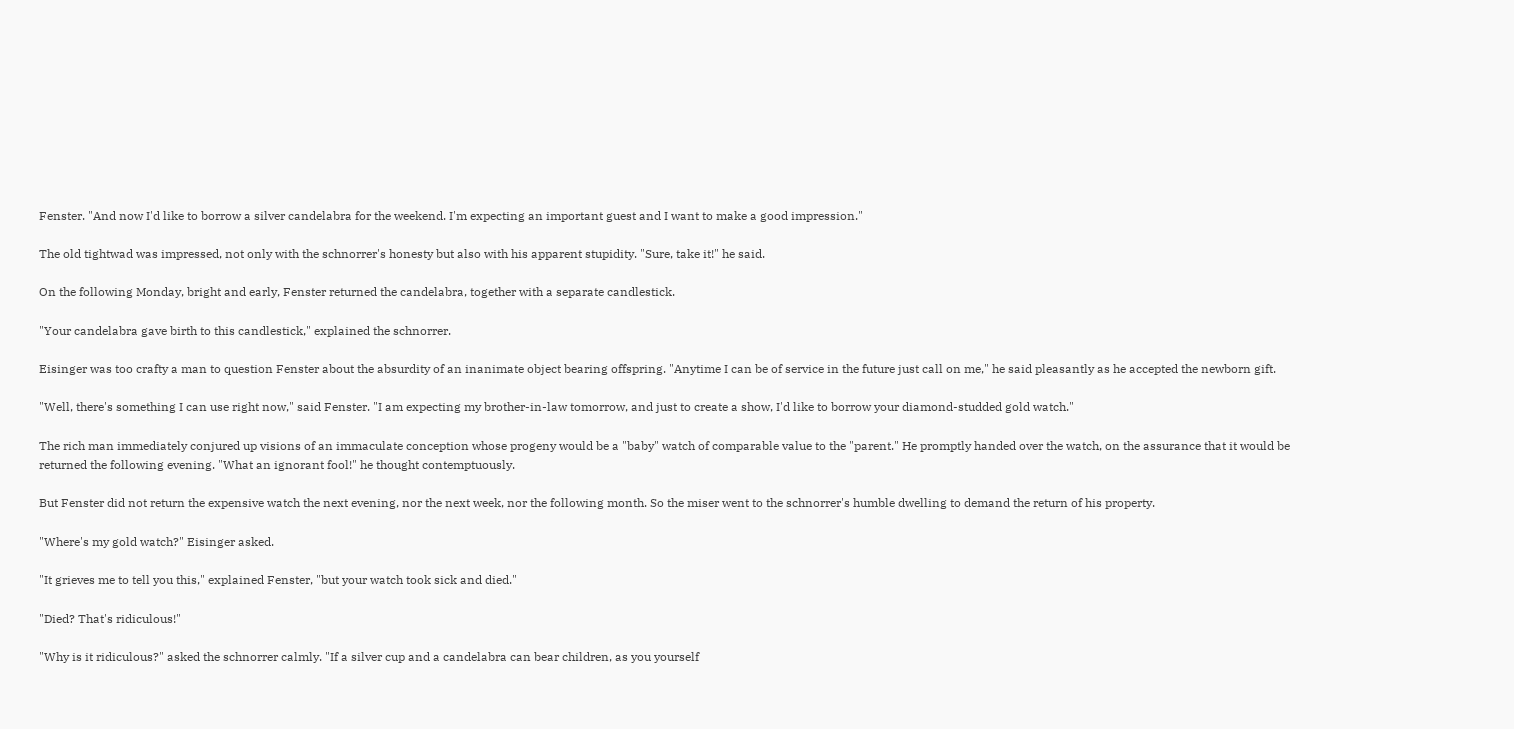Fenster. "And now I'd like to borrow a silver candelabra for the weekend. I'm expecting an important guest and I want to make a good impression."

The old tightwad was impressed, not only with the schnorrer's honesty but also with his apparent stupidity. "Sure, take it!" he said.

On the following Monday, bright and early, Fenster returned the candelabra, together with a separate candlestick.

"Your candelabra gave birth to this candlestick," explained the schnorrer.

Eisinger was too crafty a man to question Fenster about the absurdity of an inanimate object bearing offspring. "Anytime I can be of service in the future just call on me," he said pleasantly as he accepted the newborn gift.

"Well, there's something I can use right now," said Fenster. "I am expecting my brother-in-law tomorrow, and just to create a show, I'd like to borrow your diamond-studded gold watch."

The rich man immediately conjured up visions of an immaculate conception whose progeny would be a "baby" watch of comparable value to the "parent." He promptly handed over the watch, on the assurance that it would be returned the following evening. "What an ignorant fool!" he thought contemptuously.

But Fenster did not return the expensive watch the next evening, nor the next week, nor the following month. So the miser went to the schnorrer's humble dwelling to demand the return of his property.

"Where's my gold watch?" Eisinger asked.

"It grieves me to tell you this," explained Fenster, "but your watch took sick and died."

"Died? That's ridiculous!"

"Why is it ridiculous?" asked the schnorrer calmly. "If a silver cup and a candelabra can bear children, as you yourself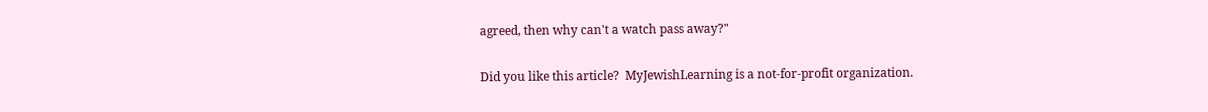agreed, then why can't a watch pass away?"

Did you like this article?  MyJewishLearning is a not-for-profit organization.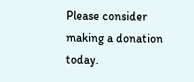Please consider making a donation today.